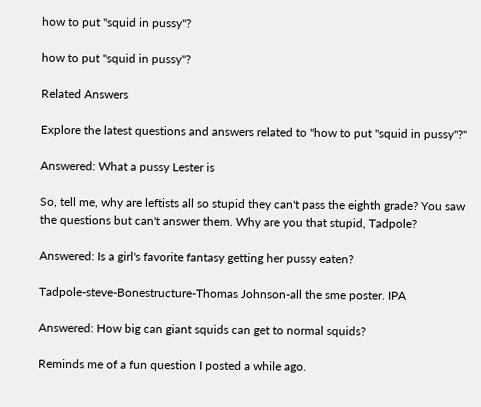how to put "squid in pussy"?

how to put "squid in pussy"?

Related Answers

Explore the latest questions and answers related to "how to put "squid in pussy"?"

Answered: What a pussy Lester is

So, tell me, why are leftists all so stupid they can't pass the eighth grade? You saw the questions but can't answer them. Why are you that stupid, Tadpole?

Answered: Is a girl's favorite fantasy getting her pussy eaten?

Tadpole-steve-Bonestructure-Thomas Johnson-all the sme poster. IPA

Answered: How big can giant squids can get to normal squids?

Reminds me of a fun question I posted a while ago.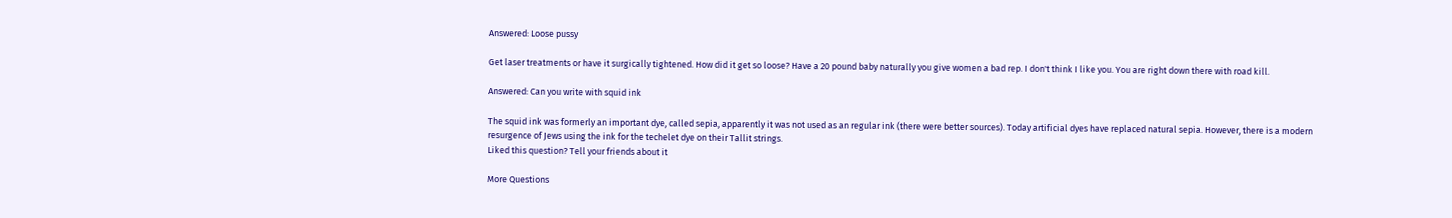Answered: Loose pussy

Get laser treatments or have it surgically tightened. How did it get so loose? Have a 20 pound baby naturally you give women a bad rep. I don't think I like you. You are right down there with road kill.

Answered: Can you write with squid ink

The squid ink was formerly an important dye, called sepia, apparently it was not used as an regular ink (there were better sources). Today artificial dyes have replaced natural sepia. However, there is a modern resurgence of Jews using the ink for the techelet dye on their Tallit strings.
Liked this question? Tell your friends about it

More Questions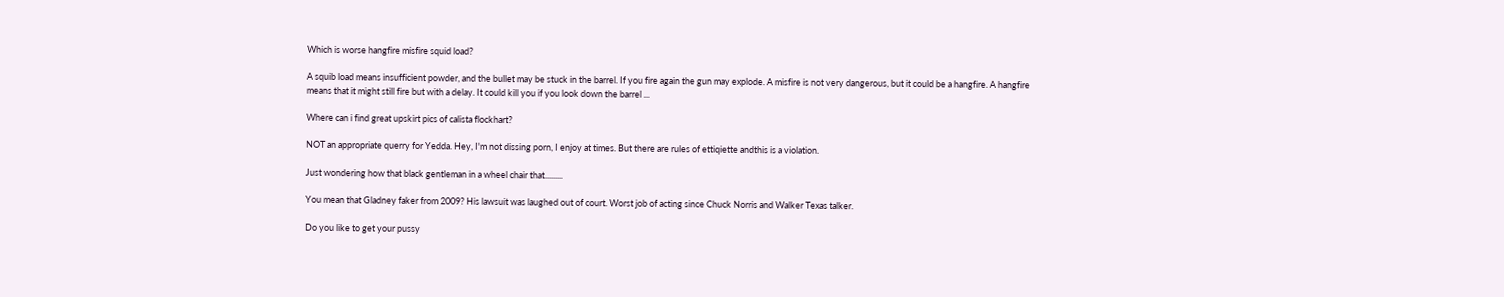Which is worse hangfire misfire squid load?

A squib load means insufficient powder, and the bullet may be stuck in the barrel. If you fire again the gun may explode. A misfire is not very dangerous, but it could be a hangfire. A hangfire means that it might still fire but with a delay. It could kill you if you look down the barrel ...

Where can i find great upskirt pics of calista flockhart?

NOT an appropriate querry for Yedda. Hey, I'm not dissing porn, I enjoy at times. But there are rules of ettiqiette andthis is a violation.

Just wondering how that black gentleman in a wheel chair that.........

You mean that Gladney faker from 2009? His lawsuit was laughed out of court. Worst job of acting since Chuck Norris and Walker Texas talker.

Do you like to get your pussy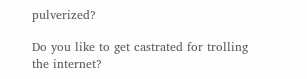pulverized?

Do you like to get castrated for trolling the internet?